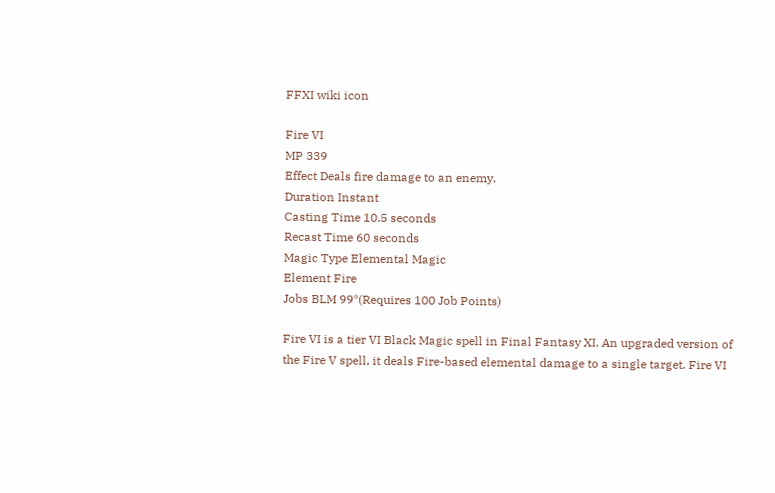FFXI wiki icon

Fire VI
MP 339
Effect Deals fire damage to an enemy.
Duration Instant
Casting Time 10.5 seconds
Recast Time 60 seconds
Magic Type Elemental Magic
Element Fire
Jobs BLM 99*(Requires 100 Job Points)

Fire VI is a tier VI Black Magic spell in Final Fantasy XI. An upgraded version of the Fire V spell, it deals Fire-based elemental damage to a single target. Fire VI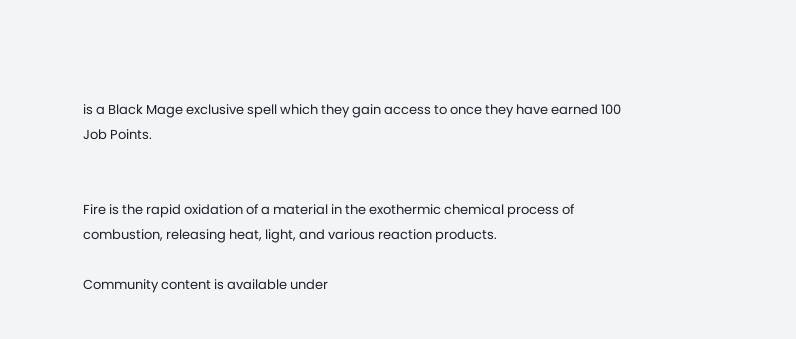is a Black Mage exclusive spell which they gain access to once they have earned 100 Job Points.


Fire is the rapid oxidation of a material in the exothermic chemical process of combustion, releasing heat, light, and various reaction products.

Community content is available under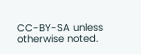CC-BY-SA unless otherwise noted.